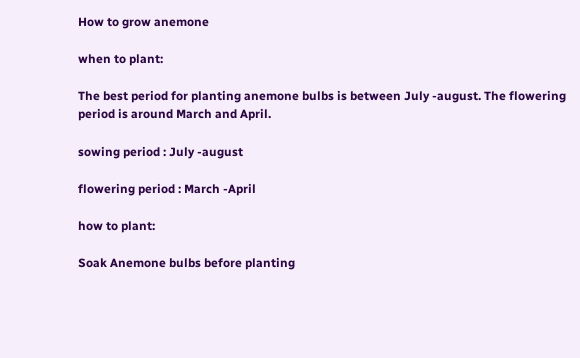How to grow anemone

when to plant:

The best period for planting anemone bulbs is between July -august. The flowering period is around March and April.

sowing period : July -august

flowering period : March -April

how to plant:

Soak Anemone bulbs before planting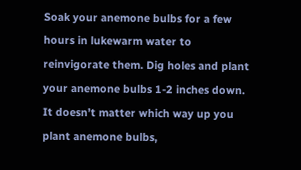Soak your anemone bulbs for a few hours in lukewarm water to reinvigorate them. Dig holes and plant your anemone bulbs 1-2 inches down. It doesn’t matter which way up you plant anemone bulbs,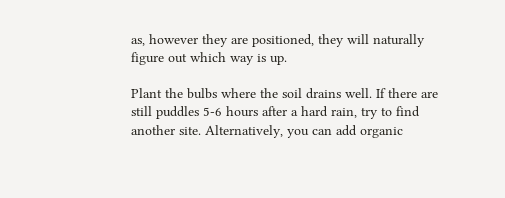as, however they are positioned, they will naturally figure out which way is up.

Plant the bulbs where the soil drains well. If there are still puddles 5-6 hours after a hard rain, try to find another site. Alternatively, you can add organic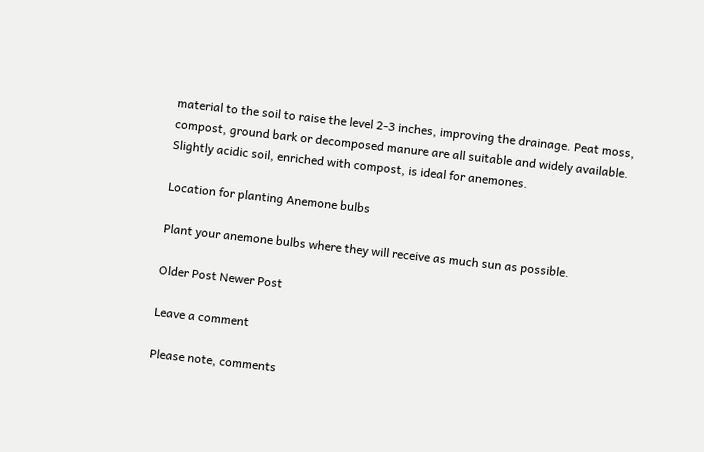material to the soil to raise the level 2-3 inches, improving the drainage. Peat moss, compost, ground bark or decomposed manure are all suitable and widely available. Slightly acidic soil, enriched with compost, is ideal for anemones.

Location for planting Anemone bulbs

Plant your anemone bulbs where they will receive as much sun as possible.

Older Post Newer Post

Leave a comment

Please note, comments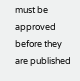must be approved before they are published